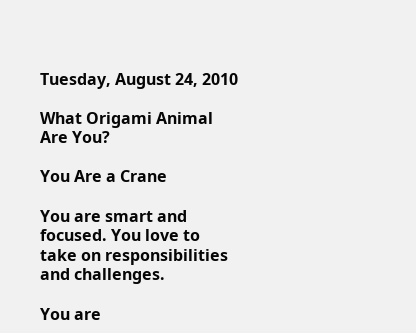Tuesday, August 24, 2010

What Origami Animal Are You?

You Are a Crane

You are smart and focused. You love to take on responsibilities and challenges.

You are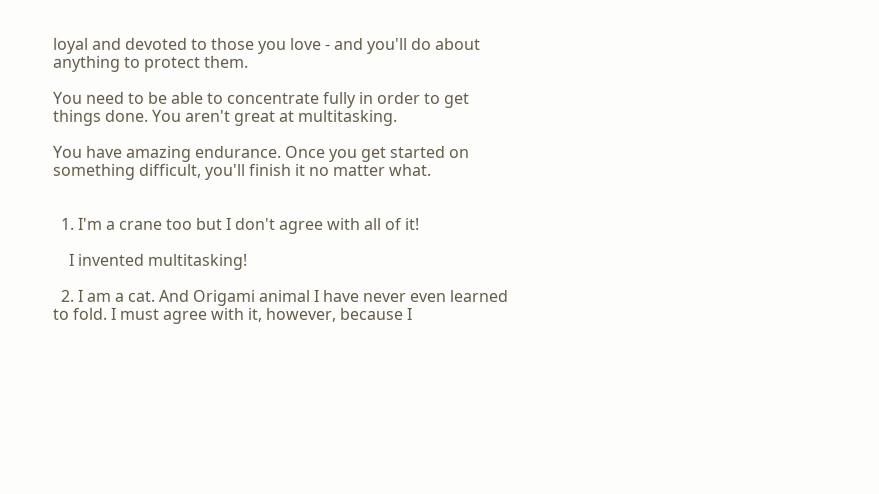loyal and devoted to those you love - and you'll do about anything to protect them.

You need to be able to concentrate fully in order to get things done. You aren't great at multitasking.

You have amazing endurance. Once you get started on something difficult, you'll finish it no matter what.


  1. I'm a crane too but I don't agree with all of it!

    I invented multitasking!

  2. I am a cat. And Origami animal I have never even learned to fold. I must agree with it, however, because I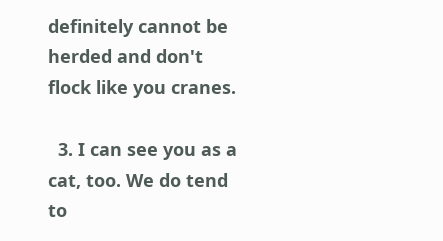definitely cannot be herded and don't flock like you cranes.

  3. I can see you as a cat, too. We do tend to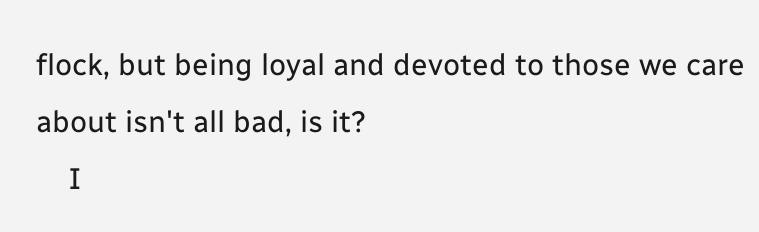flock, but being loyal and devoted to those we care about isn't all bad, is it?
    I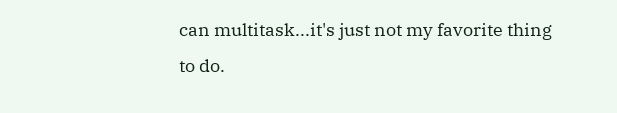can multitask...it's just not my favorite thing to do.